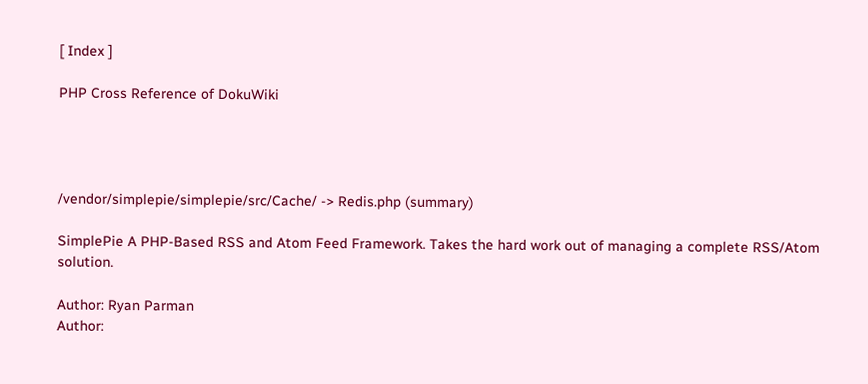[ Index ]

PHP Cross Reference of DokuWiki




/vendor/simplepie/simplepie/src/Cache/ -> Redis.php (summary)

SimplePie A PHP-Based RSS and Atom Feed Framework. Takes the hard work out of managing a complete RSS/Atom solution.

Author: Ryan Parman
Author: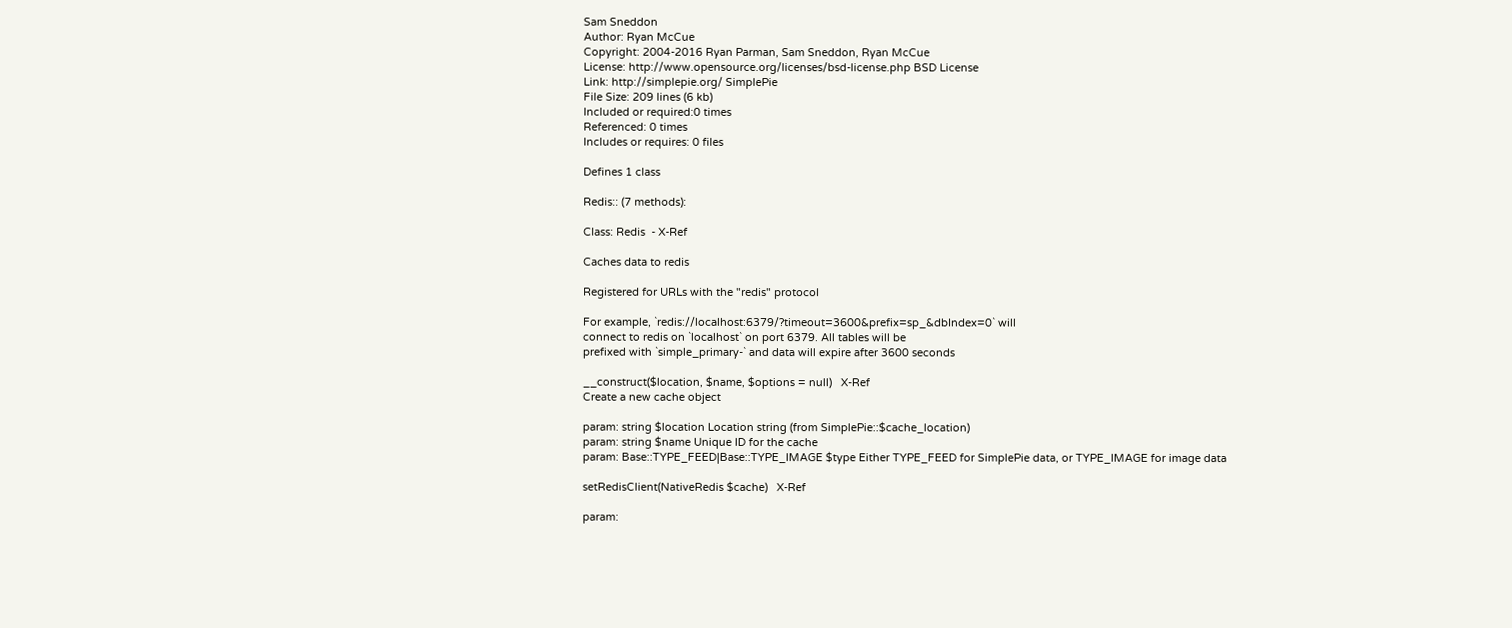Sam Sneddon
Author: Ryan McCue
Copyright: 2004-2016 Ryan Parman, Sam Sneddon, Ryan McCue
License: http://www.opensource.org/licenses/bsd-license.php BSD License
Link: http://simplepie.org/ SimplePie
File Size: 209 lines (6 kb)
Included or required:0 times
Referenced: 0 times
Includes or requires: 0 files

Defines 1 class

Redis:: (7 methods):

Class: Redis  - X-Ref

Caches data to redis

Registered for URLs with the "redis" protocol

For example, `redis://localhost:6379/?timeout=3600&prefix=sp_&dbIndex=0` will
connect to redis on `localhost` on port 6379. All tables will be
prefixed with `simple_primary-` and data will expire after 3600 seconds

__construct($location, $name, $options = null)   X-Ref
Create a new cache object

param: string $location Location string (from SimplePie::$cache_location)
param: string $name Unique ID for the cache
param: Base::TYPE_FEED|Base::TYPE_IMAGE $type Either TYPE_FEED for SimplePie data, or TYPE_IMAGE for image data

setRedisClient(NativeRedis $cache)   X-Ref

param: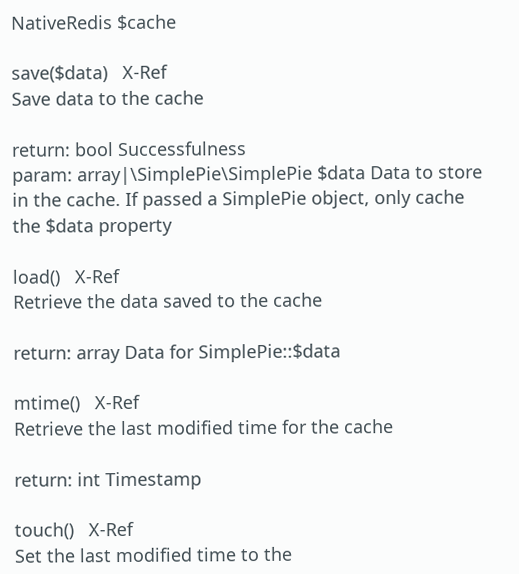NativeRedis $cache

save($data)   X-Ref
Save data to the cache

return: bool Successfulness
param: array|\SimplePie\SimplePie $data Data to store in the cache. If passed a SimplePie object, only cache the $data property

load()   X-Ref
Retrieve the data saved to the cache

return: array Data for SimplePie::$data

mtime()   X-Ref
Retrieve the last modified time for the cache

return: int Timestamp

touch()   X-Ref
Set the last modified time to the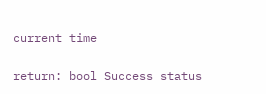current time

return: bool Success status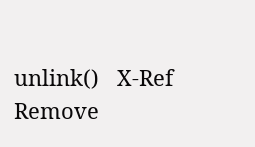unlink()   X-Ref
Remove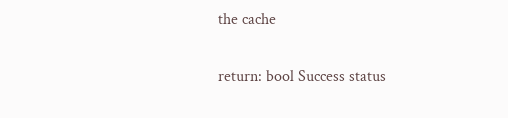the cache

return: bool Success status